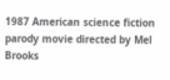1987 American science fiction parody movie directed by Mel Brooks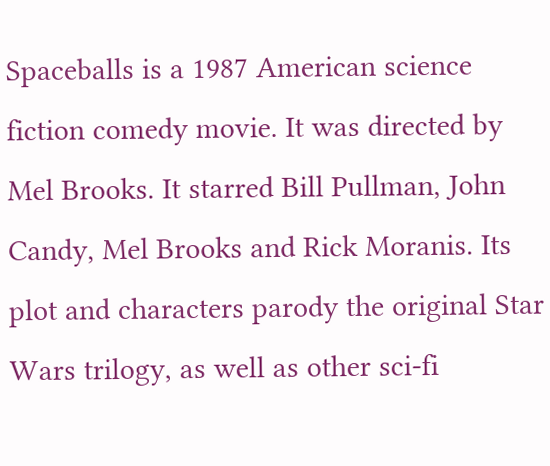Spaceballs is a 1987 American science fiction comedy movie. It was directed by Mel Brooks. It starred Bill Pullman, John Candy, Mel Brooks and Rick Moranis. Its plot and characters parody the original Star Wars trilogy, as well as other sci-fi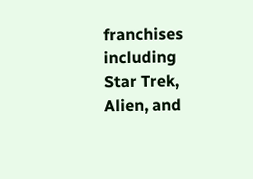franchises including Star Trek, Alien, and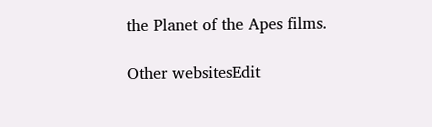the Planet of the Apes films.

Other websitesEdit